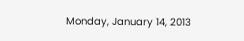Monday, January 14, 2013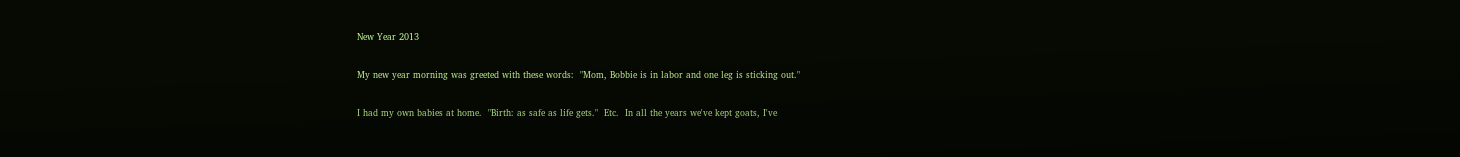New Year 2013

My new year morning was greeted with these words:  "Mom, Bobbie is in labor and one leg is sticking out."

I had my own babies at home.  "Birth: as safe as life gets."  Etc.  In all the years we've kept goats, I've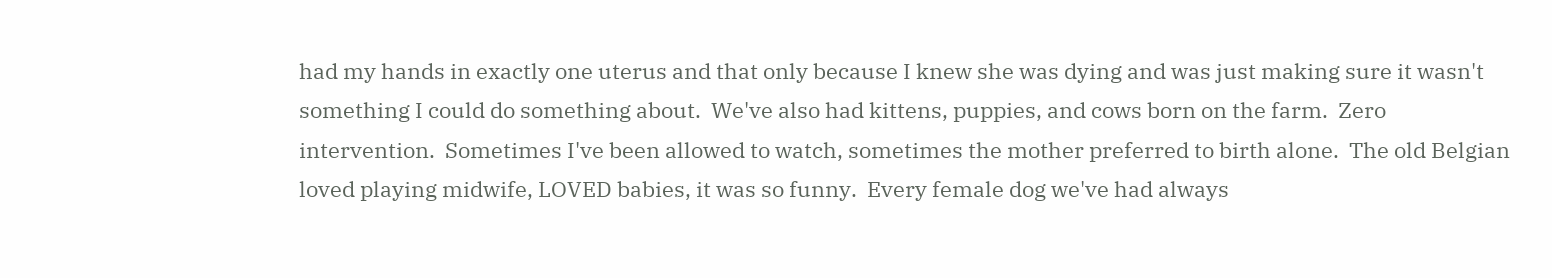had my hands in exactly one uterus and that only because I knew she was dying and was just making sure it wasn't something I could do something about.  We've also had kittens, puppies, and cows born on the farm.  Zero intervention.  Sometimes I've been allowed to watch, sometimes the mother preferred to birth alone.  The old Belgian loved playing midwife, LOVED babies, it was so funny.  Every female dog we've had always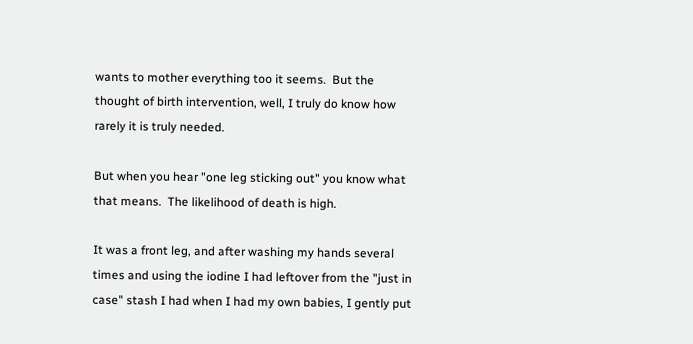wants to mother everything too it seems.  But the thought of birth intervention, well, I truly do know how rarely it is truly needed.

But when you hear "one leg sticking out" you know what that means.  The likelihood of death is high.

It was a front leg, and after washing my hands several times and using the iodine I had leftover from the "just in case" stash I had when I had my own babies, I gently put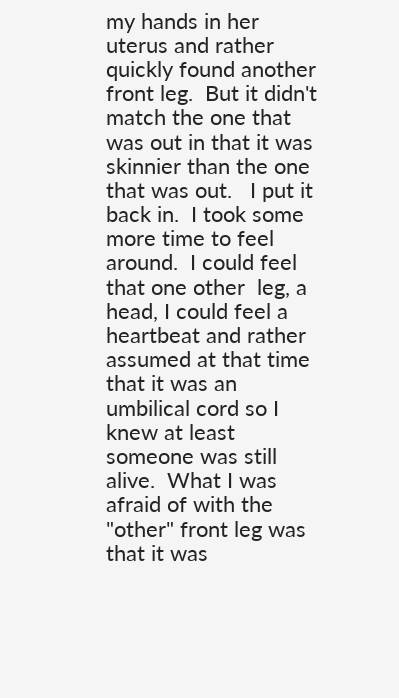my hands in her uterus and rather quickly found another front leg.  But it didn't match the one that was out in that it was skinnier than the one that was out.   I put it back in.  I took some more time to feel around.  I could feel that one other  leg, a head, I could feel a heartbeat and rather assumed at that time that it was an umbilical cord so I knew at least someone was still alive.  What I was afraid of with the "other" front leg was that it was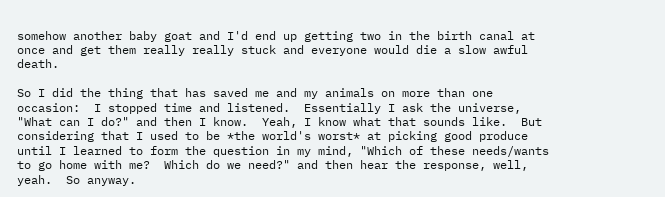somehow another baby goat and I'd end up getting two in the birth canal at once and get them really really stuck and everyone would die a slow awful death.

So I did the thing that has saved me and my animals on more than one occasion:  I stopped time and listened.  Essentially I ask the universe, "What can I do?" and then I know.  Yeah, I know what that sounds like.  But considering that I used to be *the world's worst* at picking good produce until I learned to form the question in my mind, "Which of these needs/wants to go home with me?  Which do we need?" and then hear the response, well, yeah.  So anyway.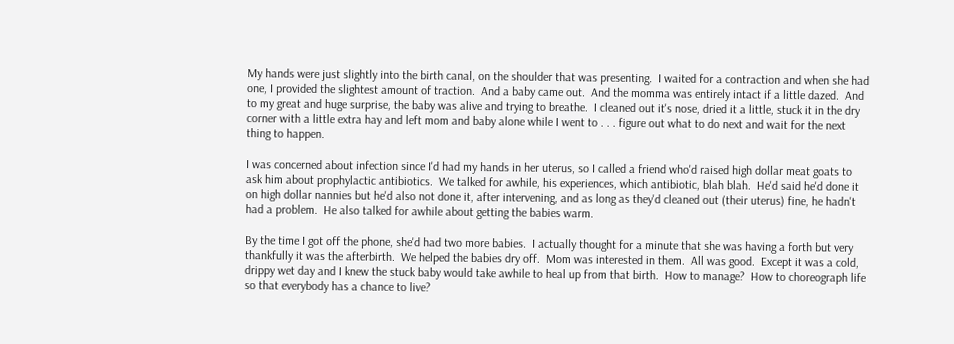My hands were just slightly into the birth canal, on the shoulder that was presenting.  I waited for a contraction and when she had one, I provided the slightest amount of traction.  And a baby came out.  And the momma was entirely intact if a little dazed.  And to my great and huge surprise, the baby was alive and trying to breathe.  I cleaned out it's nose, dried it a little, stuck it in the dry corner with a little extra hay and left mom and baby alone while I went to . . . figure out what to do next and wait for the next thing to happen.

I was concerned about infection since I'd had my hands in her uterus, so I called a friend who'd raised high dollar meat goats to ask him about prophylactic antibiotics.  We talked for awhile, his experiences, which antibiotic, blah blah.  He'd said he'd done it on high dollar nannies but he'd also not done it, after intervening, and as long as they'd cleaned out (their uterus) fine, he hadn't had a problem.  He also talked for awhile about getting the babies warm.

By the time I got off the phone, she'd had two more babies.  I actually thought for a minute that she was having a forth but very thankfully it was the afterbirth.  We helped the babies dry off.  Mom was interested in them.  All was good.  Except it was a cold, drippy wet day and I knew the stuck baby would take awhile to heal up from that birth.  How to manage?  How to choreograph life so that everybody has a chance to live?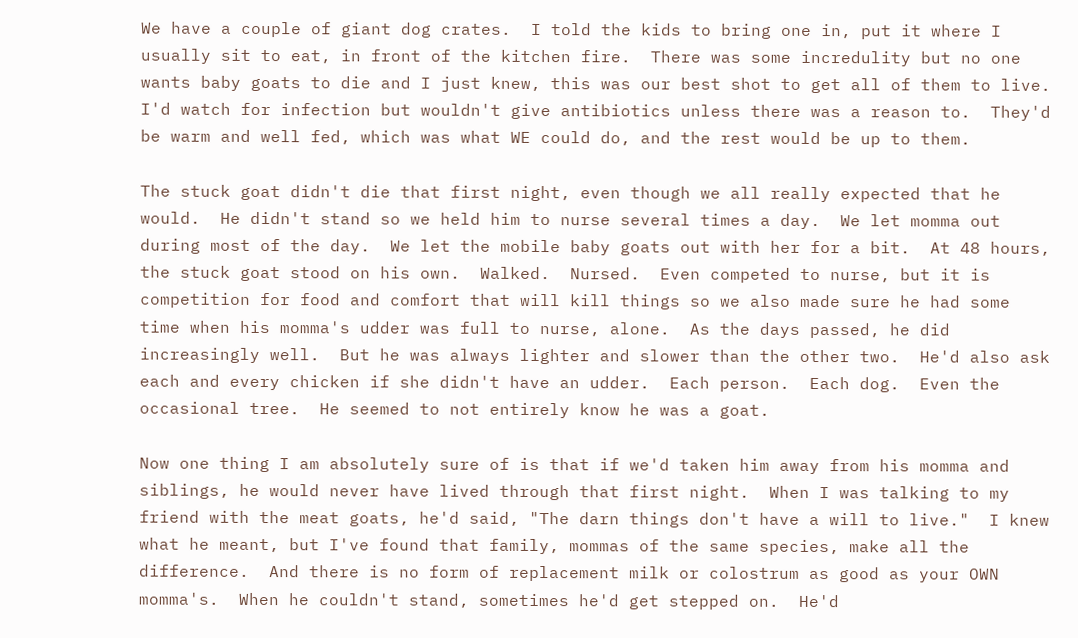We have a couple of giant dog crates.  I told the kids to bring one in, put it where I usually sit to eat, in front of the kitchen fire.  There was some incredulity but no one wants baby goats to die and I just knew, this was our best shot to get all of them to live.  I'd watch for infection but wouldn't give antibiotics unless there was a reason to.  They'd be warm and well fed, which was what WE could do, and the rest would be up to them.

The stuck goat didn't die that first night, even though we all really expected that he would.  He didn't stand so we held him to nurse several times a day.  We let momma out during most of the day.  We let the mobile baby goats out with her for a bit.  At 48 hours, the stuck goat stood on his own.  Walked.  Nursed.  Even competed to nurse, but it is competition for food and comfort that will kill things so we also made sure he had some time when his momma's udder was full to nurse, alone.  As the days passed, he did increasingly well.  But he was always lighter and slower than the other two.  He'd also ask each and every chicken if she didn't have an udder.  Each person.  Each dog.  Even the occasional tree.  He seemed to not entirely know he was a goat.

Now one thing I am absolutely sure of is that if we'd taken him away from his momma and siblings, he would never have lived through that first night.  When I was talking to my friend with the meat goats, he'd said, "The darn things don't have a will to live."  I knew what he meant, but I've found that family, mommas of the same species, make all the difference.  And there is no form of replacement milk or colostrum as good as your OWN momma's.  When he couldn't stand, sometimes he'd get stepped on.  He'd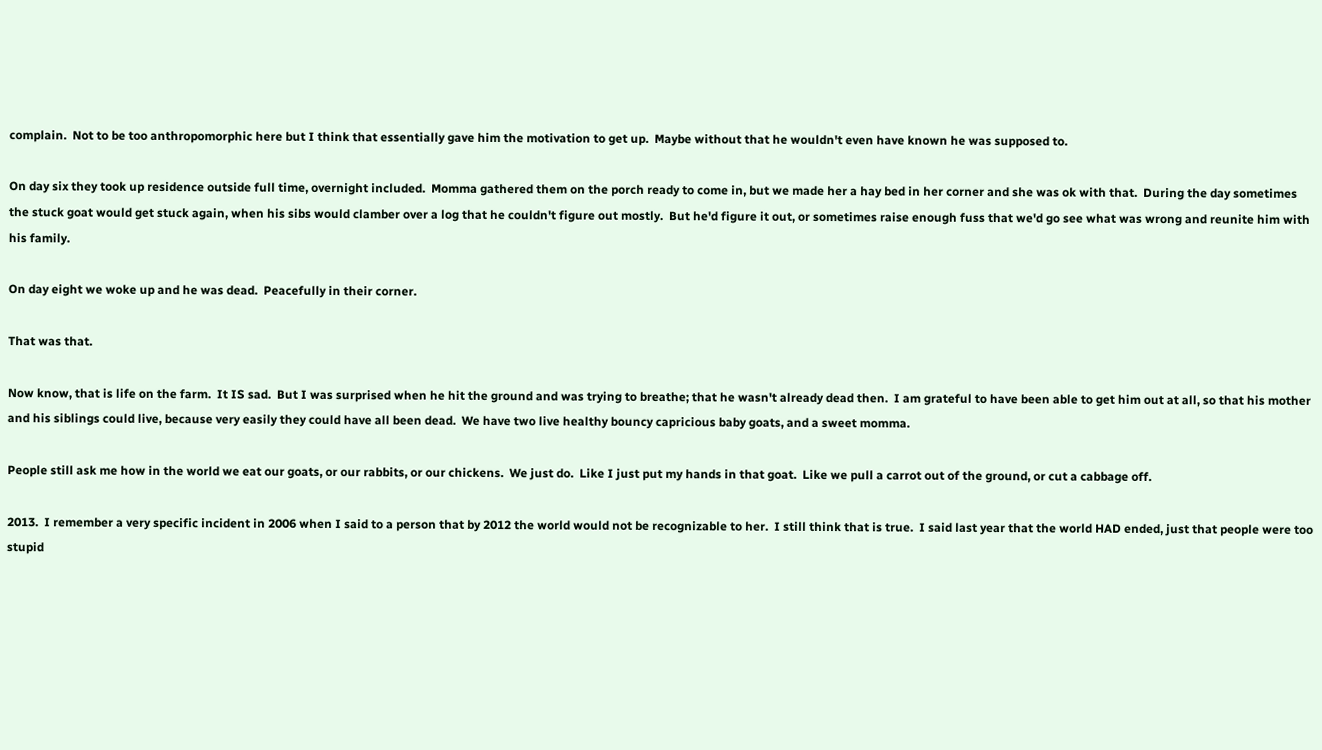complain.  Not to be too anthropomorphic here but I think that essentially gave him the motivation to get up.  Maybe without that he wouldn't even have known he was supposed to.

On day six they took up residence outside full time, overnight included.  Momma gathered them on the porch ready to come in, but we made her a hay bed in her corner and she was ok with that.  During the day sometimes the stuck goat would get stuck again, when his sibs would clamber over a log that he couldn't figure out mostly.  But he'd figure it out, or sometimes raise enough fuss that we'd go see what was wrong and reunite him with his family.

On day eight we woke up and he was dead.  Peacefully in their corner.

That was that.

Now know, that is life on the farm.  It IS sad.  But I was surprised when he hit the ground and was trying to breathe; that he wasn't already dead then.  I am grateful to have been able to get him out at all, so that his mother and his siblings could live, because very easily they could have all been dead.  We have two live healthy bouncy capricious baby goats, and a sweet momma.

People still ask me how in the world we eat our goats, or our rabbits, or our chickens.  We just do.  Like I just put my hands in that goat.  Like we pull a carrot out of the ground, or cut a cabbage off.

2013.  I remember a very specific incident in 2006 when I said to a person that by 2012 the world would not be recognizable to her.  I still think that is true.  I said last year that the world HAD ended, just that people were too stupid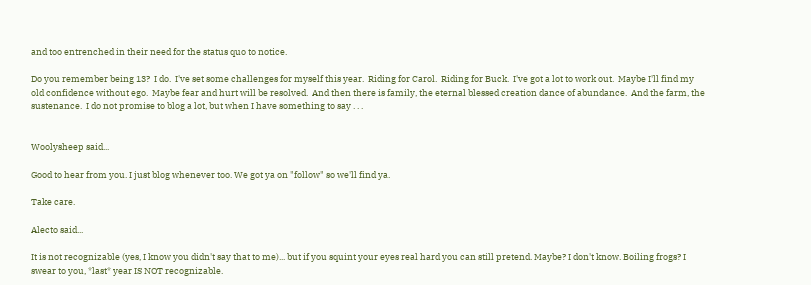and too entrenched in their need for the status quo to notice.

Do you remember being 13?  I do.  I've set some challenges for myself this year.  Riding for Carol.  Riding for Buck.  I've got a lot to work out.  Maybe I'll find my old confidence without ego.  Maybe fear and hurt will be resolved.  And then there is family, the eternal blessed creation dance of abundance.  And the farm, the sustenance.  I do not promise to blog a lot, but when I have something to say . . .


Woolysheep said...

Good to hear from you. I just blog whenever too. We got ya on "follow" so we'll find ya.

Take care.

Alecto said...

It is not recognizable (yes, I know you didn't say that to me)... but if you squint your eyes real hard you can still pretend. Maybe? I don't know. Boiling frogs? I swear to you, *last* year IS NOT recognizable.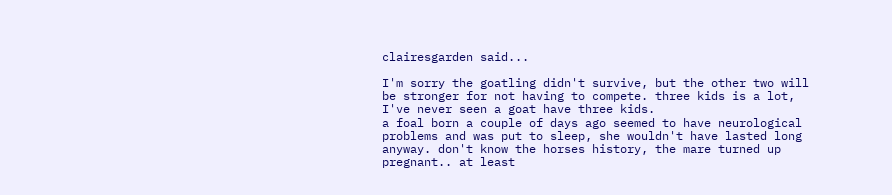clairesgarden said...

I'm sorry the goatling didn't survive, but the other two will be stronger for not having to compete. three kids is a lot, I've never seen a goat have three kids.
a foal born a couple of days ago seemed to have neurological problems and was put to sleep, she wouldn't have lasted long anyway. don't know the horses history, the mare turned up pregnant.. at least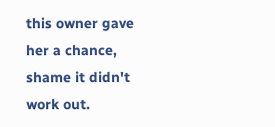this owner gave her a chance, shame it didn't work out.